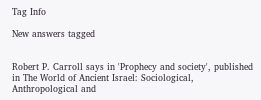Tag Info

New answers tagged


Robert P. Carroll says in 'Prophecy and society', published in The World of Ancient Israel: Sociological, Anthropological and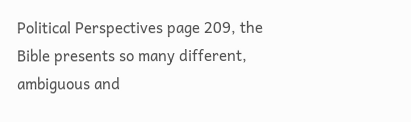Political Perspectives page 209, the Bible presents so many different, ambiguous and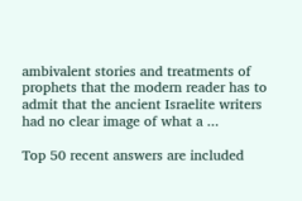ambivalent stories and treatments of prophets that the modern reader has to admit that the ancient Israelite writers had no clear image of what a ...

Top 50 recent answers are included